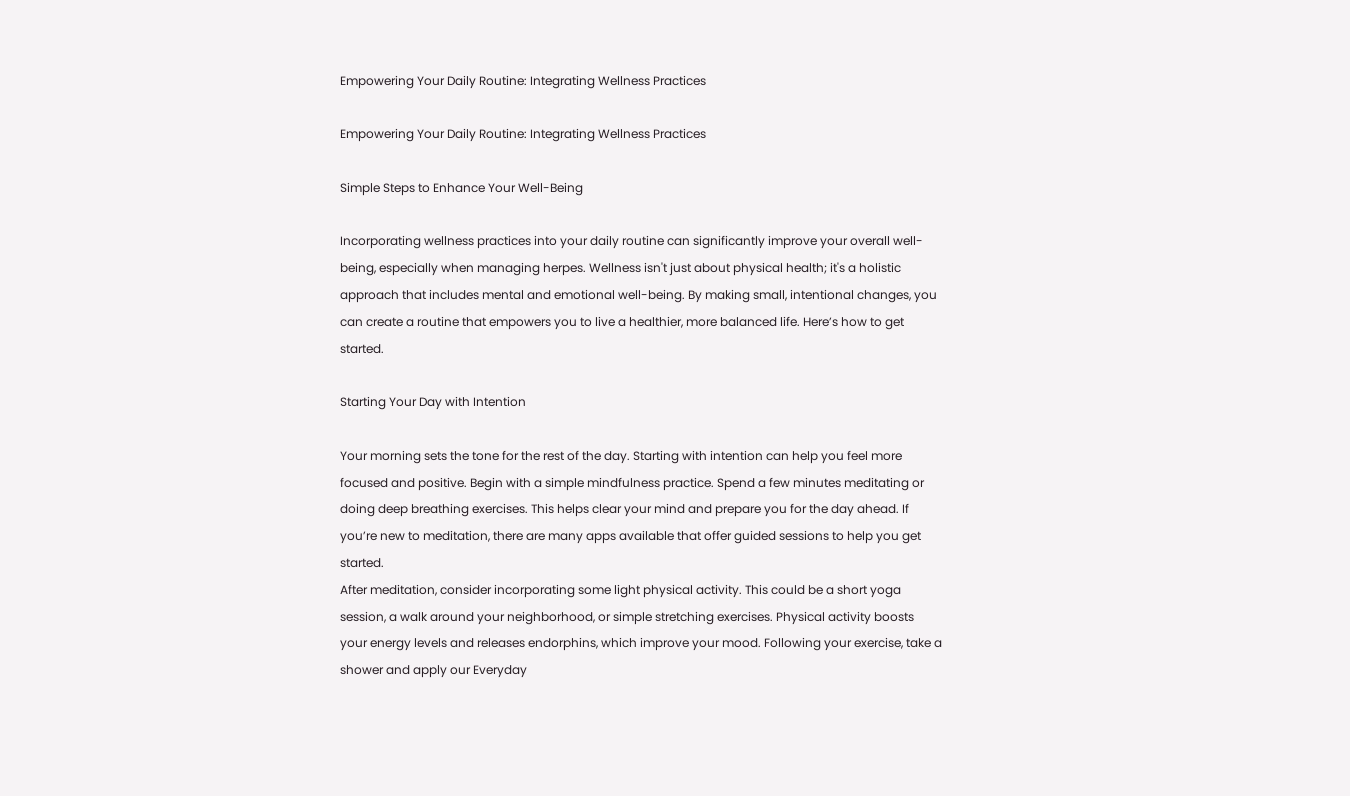Empowering Your Daily Routine: Integrating Wellness Practices

Empowering Your Daily Routine: Integrating Wellness Practices

Simple Steps to Enhance Your Well-Being

Incorporating wellness practices into your daily routine can significantly improve your overall well-being, especially when managing herpes. Wellness isn't just about physical health; it's a holistic approach that includes mental and emotional well-being. By making small, intentional changes, you can create a routine that empowers you to live a healthier, more balanced life. Here’s how to get started.

Starting Your Day with Intention

Your morning sets the tone for the rest of the day. Starting with intention can help you feel more focused and positive. Begin with a simple mindfulness practice. Spend a few minutes meditating or doing deep breathing exercises. This helps clear your mind and prepare you for the day ahead. If you’re new to meditation, there are many apps available that offer guided sessions to help you get started.
After meditation, consider incorporating some light physical activity. This could be a short yoga session, a walk around your neighborhood, or simple stretching exercises. Physical activity boosts your energy levels and releases endorphins, which improve your mood. Following your exercise, take a shower and apply our Everyday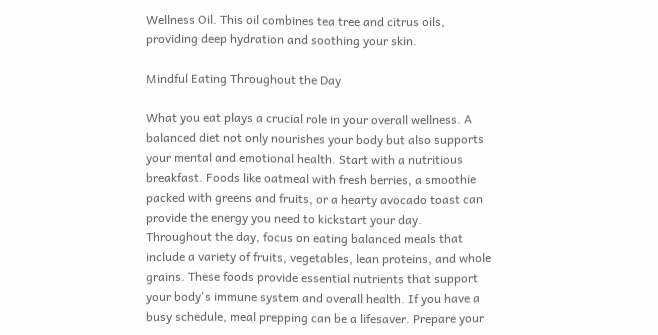Wellness Oil. This oil combines tea tree and citrus oils, providing deep hydration and soothing your skin.

Mindful Eating Throughout the Day

What you eat plays a crucial role in your overall wellness. A balanced diet not only nourishes your body but also supports your mental and emotional health. Start with a nutritious breakfast. Foods like oatmeal with fresh berries, a smoothie packed with greens and fruits, or a hearty avocado toast can provide the energy you need to kickstart your day.
Throughout the day, focus on eating balanced meals that include a variety of fruits, vegetables, lean proteins, and whole grains. These foods provide essential nutrients that support your body's immune system and overall health. If you have a busy schedule, meal prepping can be a lifesaver. Prepare your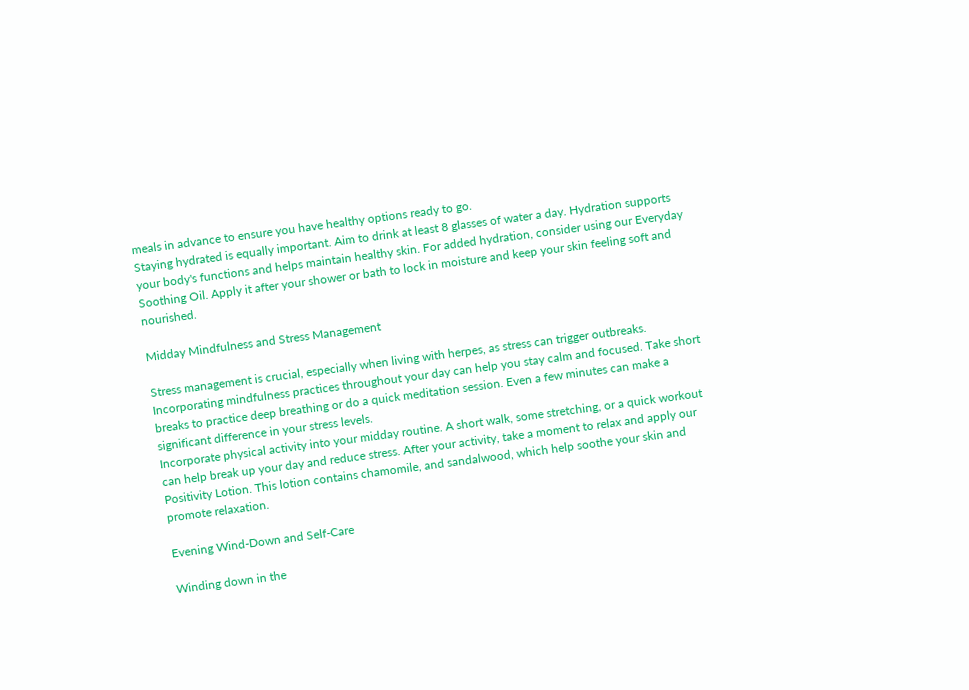meals in advance to ensure you have healthy options ready to go.
Staying hydrated is equally important. Aim to drink at least 8 glasses of water a day. Hydration supports your body's functions and helps maintain healthy skin. For added hydration, consider using our Everyday Soothing Oil. Apply it after your shower or bath to lock in moisture and keep your skin feeling soft and nourished.

Midday Mindfulness and Stress Management

Stress management is crucial, especially when living with herpes, as stress can trigger outbreaks. Incorporating mindfulness practices throughout your day can help you stay calm and focused. Take short breaks to practice deep breathing or do a quick meditation session. Even a few minutes can make a significant difference in your stress levels.
Incorporate physical activity into your midday routine. A short walk, some stretching, or a quick workout can help break up your day and reduce stress. After your activity, take a moment to relax and apply our Positivity Lotion. This lotion contains chamomile, and sandalwood, which help soothe your skin and promote relaxation.

Evening Wind-Down and Self-Care

Winding down in the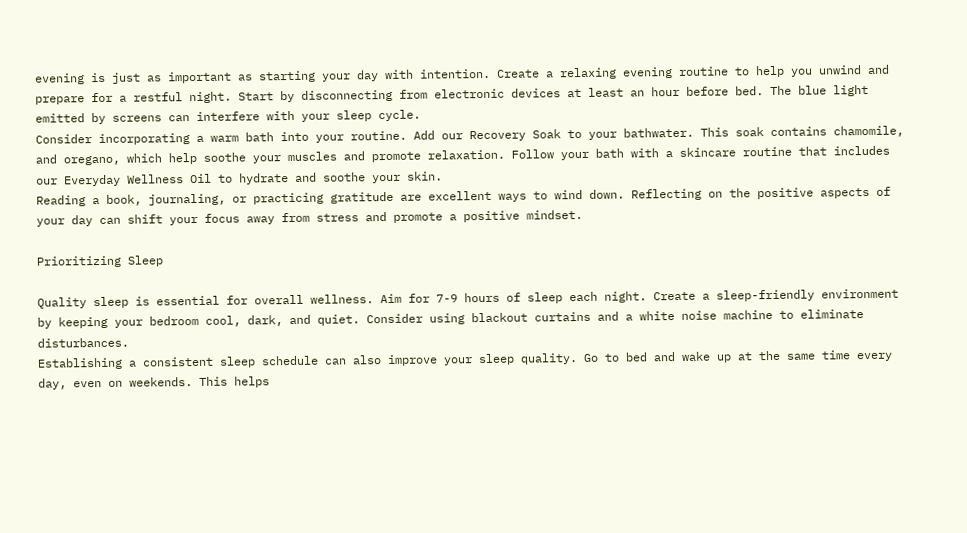evening is just as important as starting your day with intention. Create a relaxing evening routine to help you unwind and prepare for a restful night. Start by disconnecting from electronic devices at least an hour before bed. The blue light emitted by screens can interfere with your sleep cycle.
Consider incorporating a warm bath into your routine. Add our Recovery Soak to your bathwater. This soak contains chamomile, and oregano, which help soothe your muscles and promote relaxation. Follow your bath with a skincare routine that includes our Everyday Wellness Oil to hydrate and soothe your skin.
Reading a book, journaling, or practicing gratitude are excellent ways to wind down. Reflecting on the positive aspects of your day can shift your focus away from stress and promote a positive mindset.

Prioritizing Sleep

Quality sleep is essential for overall wellness. Aim for 7-9 hours of sleep each night. Create a sleep-friendly environment by keeping your bedroom cool, dark, and quiet. Consider using blackout curtains and a white noise machine to eliminate disturbances.
Establishing a consistent sleep schedule can also improve your sleep quality. Go to bed and wake up at the same time every day, even on weekends. This helps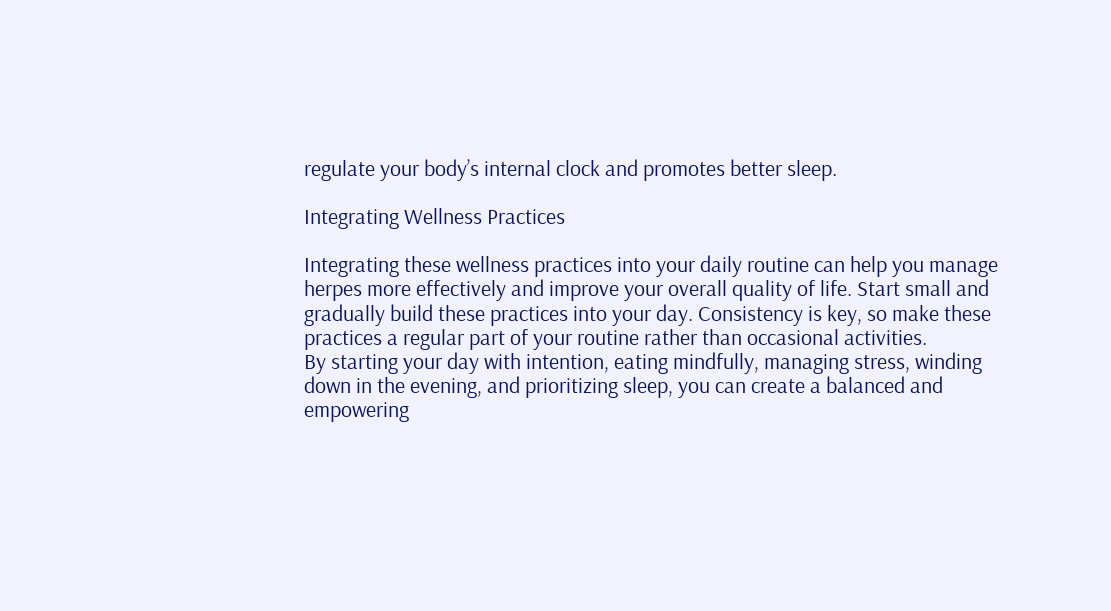regulate your body’s internal clock and promotes better sleep.

Integrating Wellness Practices

Integrating these wellness practices into your daily routine can help you manage herpes more effectively and improve your overall quality of life. Start small and gradually build these practices into your day. Consistency is key, so make these practices a regular part of your routine rather than occasional activities.
By starting your day with intention, eating mindfully, managing stress, winding down in the evening, and prioritizing sleep, you can create a balanced and empowering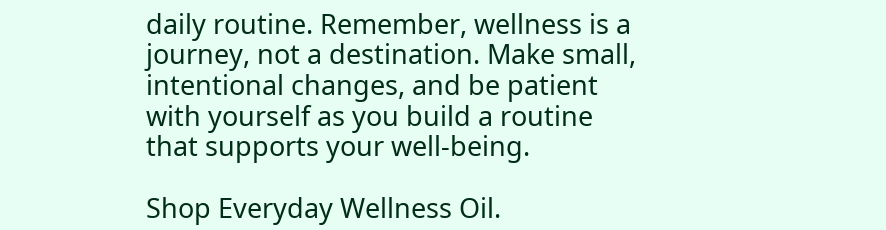daily routine. Remember, wellness is a journey, not a destination. Make small, intentional changes, and be patient with yourself as you build a routine that supports your well-being.

Shop Everyday Wellness Oil.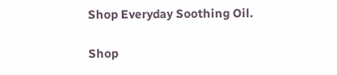Shop Everyday Soothing Oil.

Shop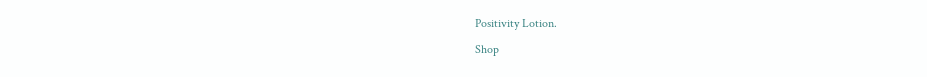Positivity Lotion.

Shop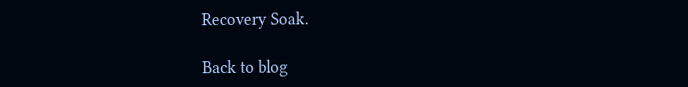Recovery Soak.

Back to blog